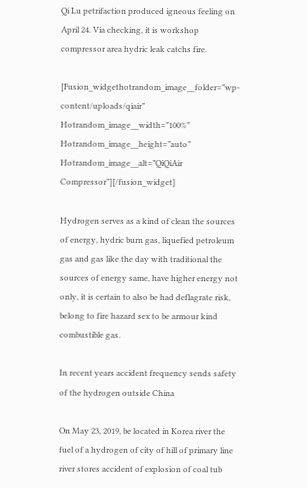Qi Lu petrifaction produced igneous feeling on April 24. Via checking, it is workshop compressor area hydric leak catchs fire.

[Fusion_widgethotrandom_image__folder=”wp-content/uploads/qiair” Hotrandom_image__width=”100%” Hotrandom_image__height=”auto” Hotrandom_image__alt=”QiQiAir Compressor”][/fusion_widget]

Hydrogen serves as a kind of clean the sources of energy, hydric burn gas, liquefied petroleum gas and gas like the day with traditional the sources of energy same, have higher energy not only, it is certain to also be had deflagrate risk, belong to fire hazard sex to be armour kind combustible gas.

In recent years accident frequency sends safety of the hydrogen outside China

On May 23, 2019, be located in Korea river the fuel of a hydrogen of city of hill of primary line river stores accident of explosion of coal tub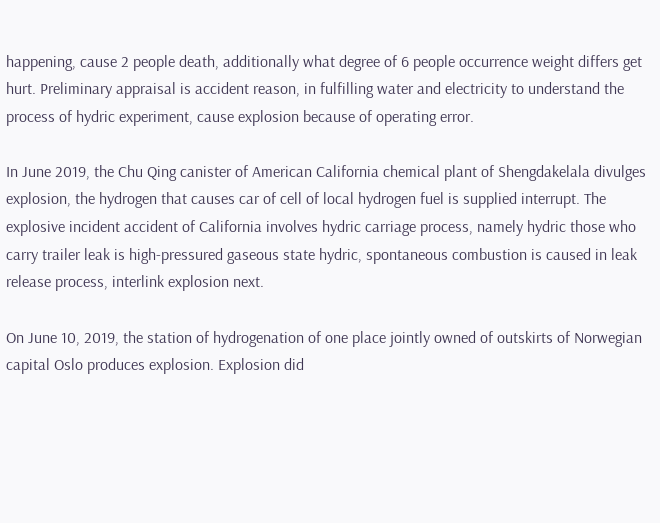happening, cause 2 people death, additionally what degree of 6 people occurrence weight differs get hurt. Preliminary appraisal is accident reason, in fulfilling water and electricity to understand the process of hydric experiment, cause explosion because of operating error.

In June 2019, the Chu Qing canister of American California chemical plant of Shengdakelala divulges explosion, the hydrogen that causes car of cell of local hydrogen fuel is supplied interrupt. The explosive incident accident of California involves hydric carriage process, namely hydric those who carry trailer leak is high-pressured gaseous state hydric, spontaneous combustion is caused in leak release process, interlink explosion next.

On June 10, 2019, the station of hydrogenation of one place jointly owned of outskirts of Norwegian capital Oslo produces explosion. Explosion did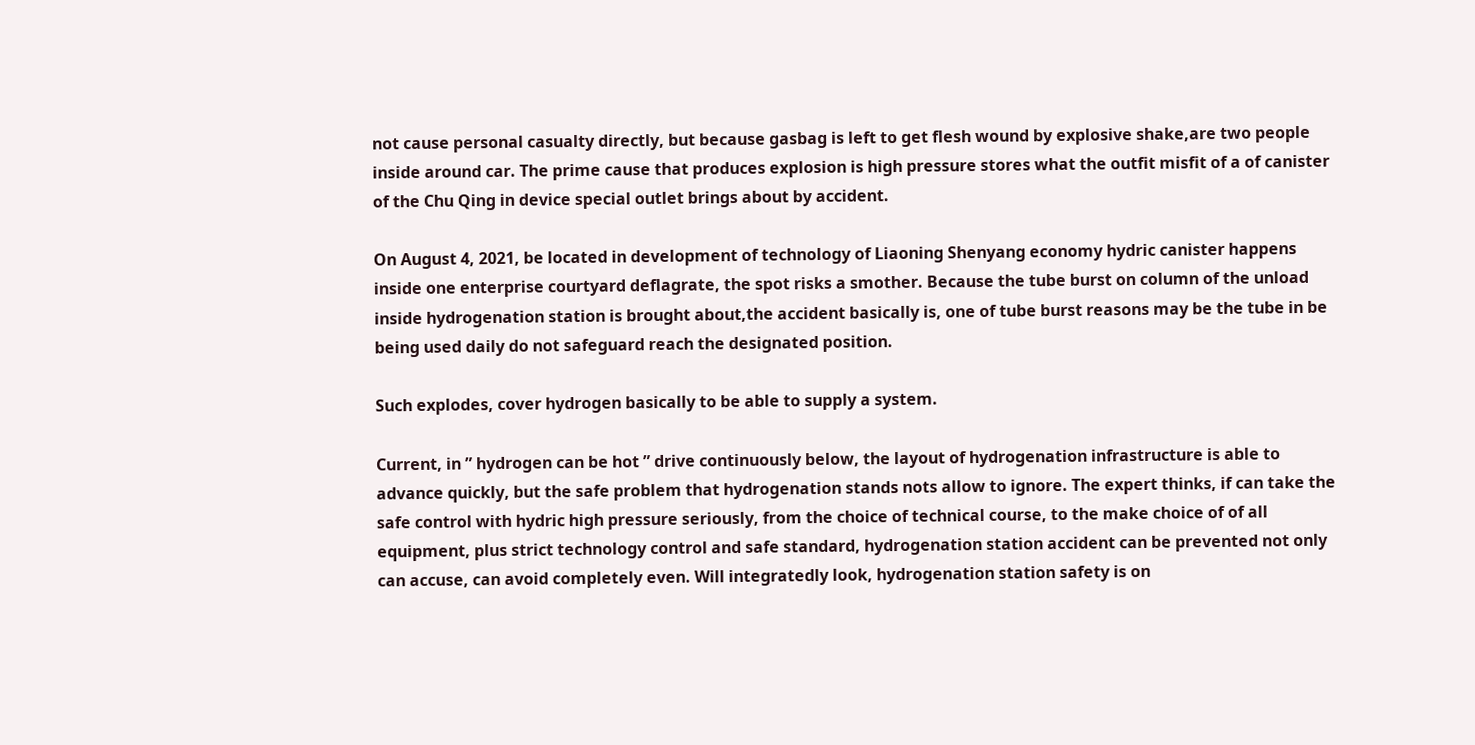not cause personal casualty directly, but because gasbag is left to get flesh wound by explosive shake,are two people inside around car. The prime cause that produces explosion is high pressure stores what the outfit misfit of a of canister of the Chu Qing in device special outlet brings about by accident.

On August 4, 2021, be located in development of technology of Liaoning Shenyang economy hydric canister happens inside one enterprise courtyard deflagrate, the spot risks a smother. Because the tube burst on column of the unload inside hydrogenation station is brought about,the accident basically is, one of tube burst reasons may be the tube in be being used daily do not safeguard reach the designated position.

Such explodes, cover hydrogen basically to be able to supply a system.

Current, in ” hydrogen can be hot ” drive continuously below, the layout of hydrogenation infrastructure is able to advance quickly, but the safe problem that hydrogenation stands nots allow to ignore. The expert thinks, if can take the safe control with hydric high pressure seriously, from the choice of technical course, to the make choice of of all equipment, plus strict technology control and safe standard, hydrogenation station accident can be prevented not only can accuse, can avoid completely even. Will integratedly look, hydrogenation station safety is on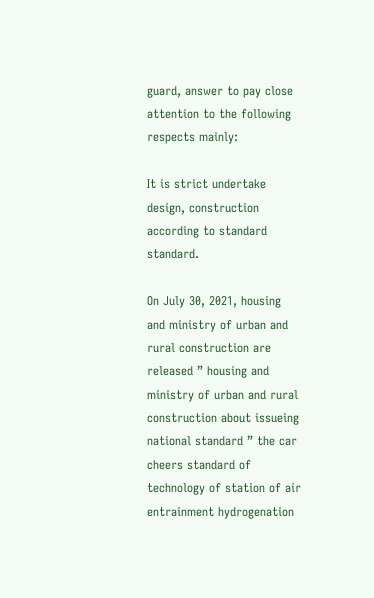guard, answer to pay close attention to the following respects mainly:

It is strict undertake design, construction according to standard standard.

On July 30, 2021, housing and ministry of urban and rural construction are released ” housing and ministry of urban and rural construction about issueing national standard ” the car cheers standard of technology of station of air entrainment hydrogenation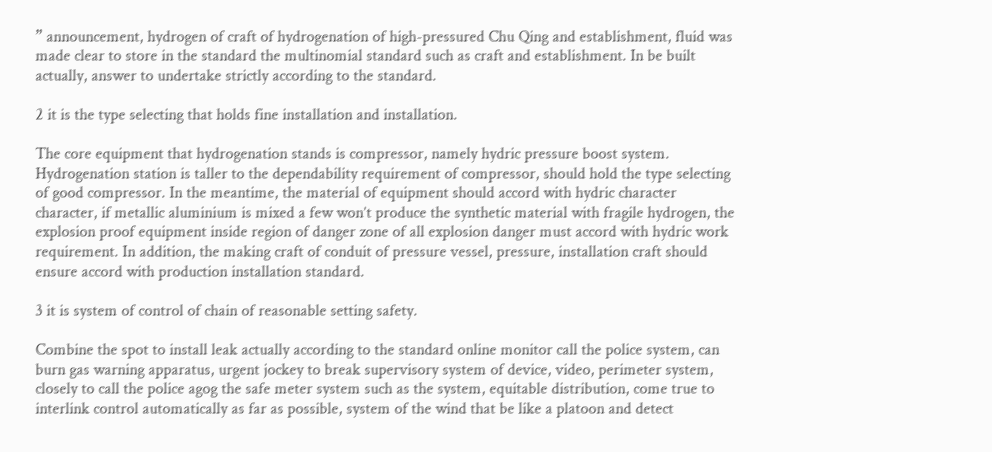” announcement, hydrogen of craft of hydrogenation of high-pressured Chu Qing and establishment, fluid was made clear to store in the standard the multinomial standard such as craft and establishment. In be built actually, answer to undertake strictly according to the standard.

2 it is the type selecting that holds fine installation and installation.

The core equipment that hydrogenation stands is compressor, namely hydric pressure boost system. Hydrogenation station is taller to the dependability requirement of compressor, should hold the type selecting of good compressor. In the meantime, the material of equipment should accord with hydric character character, if metallic aluminium is mixed a few won’t produce the synthetic material with fragile hydrogen, the explosion proof equipment inside region of danger zone of all explosion danger must accord with hydric work requirement. In addition, the making craft of conduit of pressure vessel, pressure, installation craft should ensure accord with production installation standard.

3 it is system of control of chain of reasonable setting safety.

Combine the spot to install leak actually according to the standard online monitor call the police system, can burn gas warning apparatus, urgent jockey to break supervisory system of device, video, perimeter system, closely to call the police agog the safe meter system such as the system, equitable distribution, come true to interlink control automatically as far as possible, system of the wind that be like a platoon and detect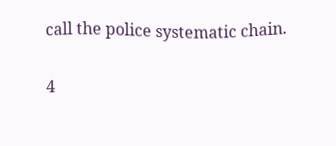call the police systematic chain.

4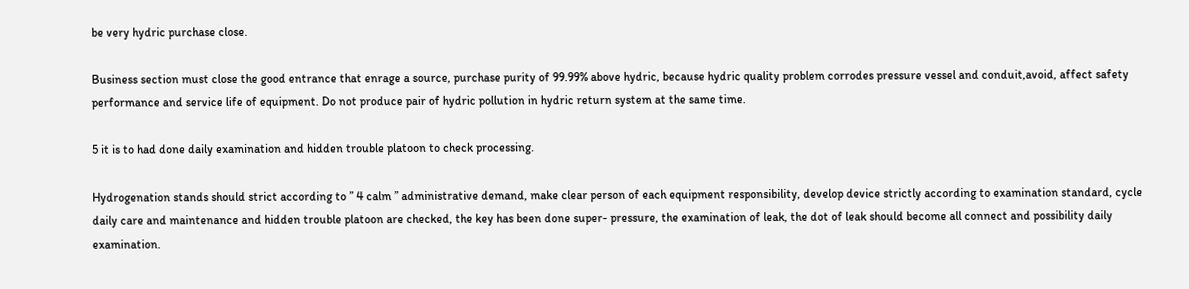be very hydric purchase close.

Business section must close the good entrance that enrage a source, purchase purity of 99.99% above hydric, because hydric quality problem corrodes pressure vessel and conduit,avoid, affect safety performance and service life of equipment. Do not produce pair of hydric pollution in hydric return system at the same time.

5 it is to had done daily examination and hidden trouble platoon to check processing.

Hydrogenation stands should strict according to ” 4 calm ” administrative demand, make clear person of each equipment responsibility, develop device strictly according to examination standard, cycle daily care and maintenance and hidden trouble platoon are checked, the key has been done super- pressure, the examination of leak, the dot of leak should become all connect and possibility daily examination.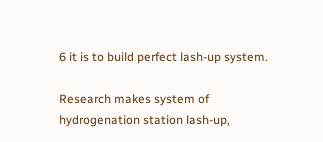6 it is to build perfect lash-up system.

Research makes system of hydrogenation station lash-up,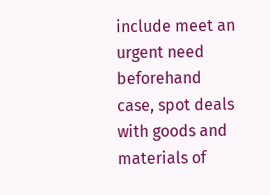include meet an urgent need beforehand case, spot deals with goods and materials of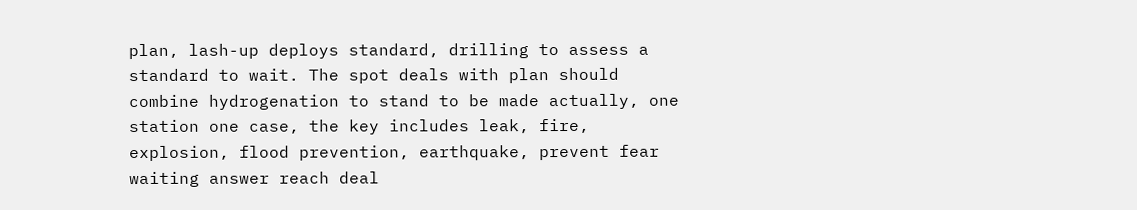plan, lash-up deploys standard, drilling to assess a standard to wait. The spot deals with plan should combine hydrogenation to stand to be made actually, one station one case, the key includes leak, fire, explosion, flood prevention, earthquake, prevent fear waiting answer reach deal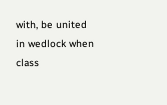with, be united in wedlock when class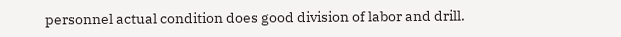personnel actual condition does good division of labor and drill.